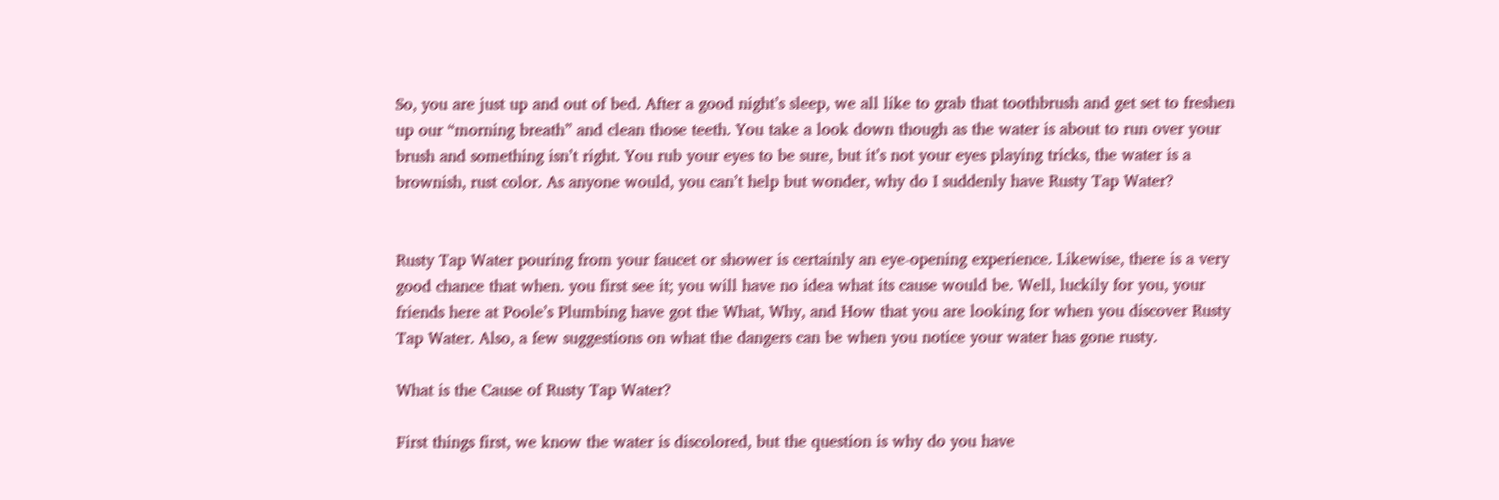So, you are just up and out of bed. After a good night’s sleep, we all like to grab that toothbrush and get set to freshen up our “morning breath” and clean those teeth. You take a look down though as the water is about to run over your brush and something isn’t right. You rub your eyes to be sure, but it’s not your eyes playing tricks, the water is a brownish, rust color. As anyone would, you can’t help but wonder, why do I suddenly have Rusty Tap Water?


Rusty Tap Water pouring from your faucet or shower is certainly an eye-opening experience. Likewise, there is a very good chance that when. you first see it; you will have no idea what its cause would be. Well, luckily for you, your friends here at Poole’s Plumbing have got the What, Why, and How that you are looking for when you discover Rusty Tap Water. Also, a few suggestions on what the dangers can be when you notice your water has gone rusty.

What is the Cause of Rusty Tap Water?

First things first, we know the water is discolored, but the question is why do you have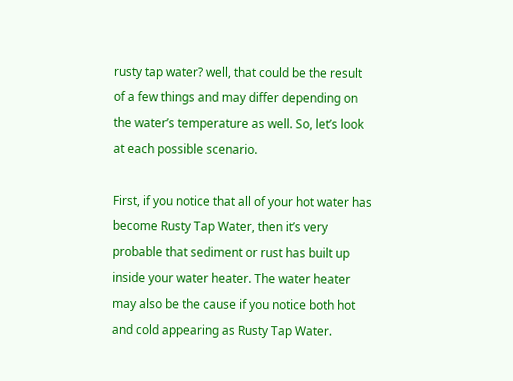rusty tap water? well, that could be the result of a few things and may differ depending on the water’s temperature as well. So, let’s look at each possible scenario.

First, if you notice that all of your hot water has become Rusty Tap Water, then it’s very probable that sediment or rust has built up inside your water heater. The water heater may also be the cause if you notice both hot and cold appearing as Rusty Tap Water.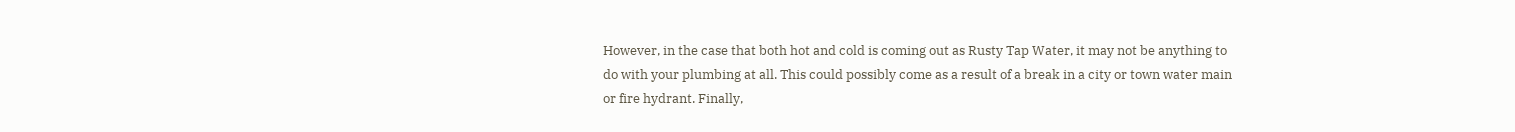However, in the case that both hot and cold is coming out as Rusty Tap Water, it may not be anything to do with your plumbing at all. This could possibly come as a result of a break in a city or town water main or fire hydrant. Finally,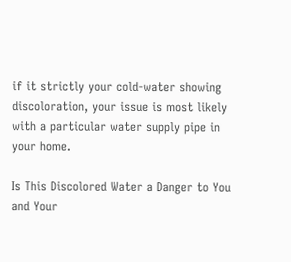if it strictly your cold-water showing discoloration, your issue is most likely with a particular water supply pipe in your home.

Is This Discolored Water a Danger to You and Your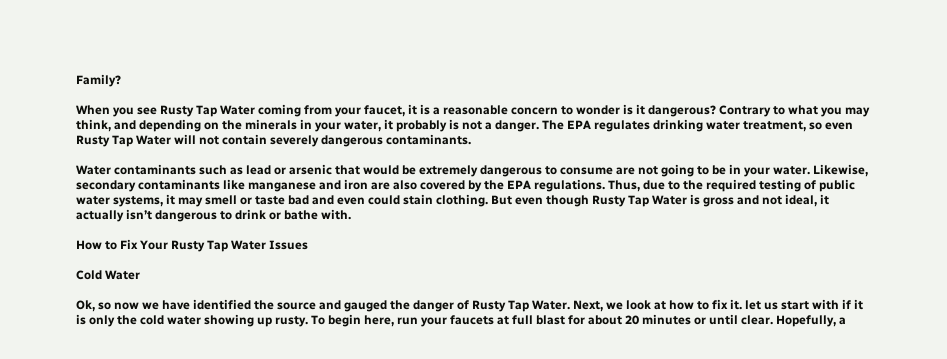Family?

When you see Rusty Tap Water coming from your faucet, it is a reasonable concern to wonder is it dangerous? Contrary to what you may think, and depending on the minerals in your water, it probably is not a danger. The EPA regulates drinking water treatment, so even Rusty Tap Water will not contain severely dangerous contaminants.

Water contaminants such as lead or arsenic that would be extremely dangerous to consume are not going to be in your water. Likewise, secondary contaminants like manganese and iron are also covered by the EPA regulations. Thus, due to the required testing of public water systems, it may smell or taste bad and even could stain clothing. But even though Rusty Tap Water is gross and not ideal, it actually isn’t dangerous to drink or bathe with.

How to Fix Your Rusty Tap Water Issues

Cold Water

Ok, so now we have identified the source and gauged the danger of Rusty Tap Water. Next, we look at how to fix it. let us start with if it is only the cold water showing up rusty. To begin here, run your faucets at full blast for about 20 minutes or until clear. Hopefully, a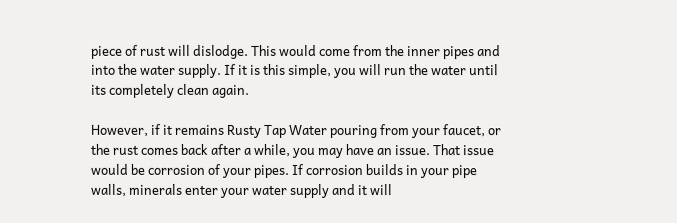piece of rust will dislodge. This would come from the inner pipes and into the water supply. If it is this simple, you will run the water until its completely clean again.

However, if it remains Rusty Tap Water pouring from your faucet, or the rust comes back after a while, you may have an issue. That issue would be corrosion of your pipes. If corrosion builds in your pipe walls, minerals enter your water supply and it will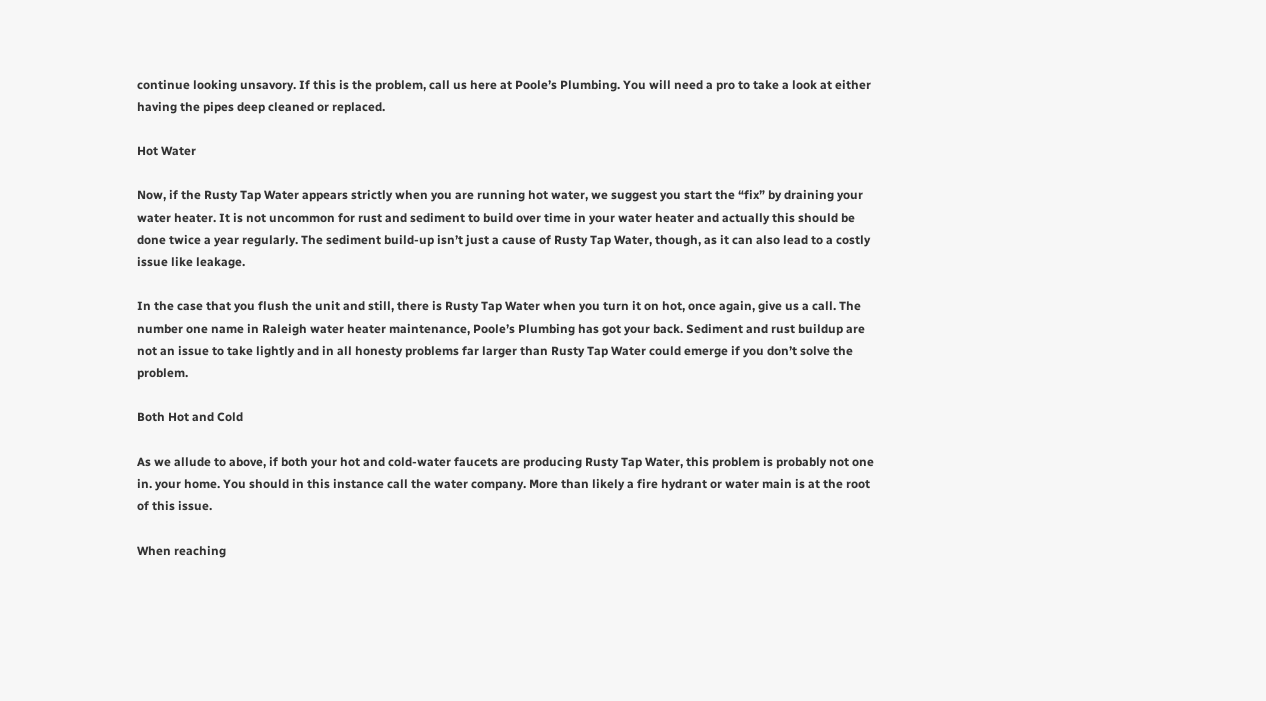continue looking unsavory. If this is the problem, call us here at Poole’s Plumbing. You will need a pro to take a look at either having the pipes deep cleaned or replaced.

Hot Water

Now, if the Rusty Tap Water appears strictly when you are running hot water, we suggest you start the “fix” by draining your water heater. It is not uncommon for rust and sediment to build over time in your water heater and actually this should be done twice a year regularly. The sediment build-up isn’t just a cause of Rusty Tap Water, though, as it can also lead to a costly issue like leakage.

In the case that you flush the unit and still, there is Rusty Tap Water when you turn it on hot, once again, give us a call. The number one name in Raleigh water heater maintenance, Poole’s Plumbing has got your back. Sediment and rust buildup are not an issue to take lightly and in all honesty problems far larger than Rusty Tap Water could emerge if you don’t solve the problem.

Both Hot and Cold

As we allude to above, if both your hot and cold-water faucets are producing Rusty Tap Water, this problem is probably not one in. your home. You should in this instance call the water company. More than likely a fire hydrant or water main is at the root of this issue.

When reaching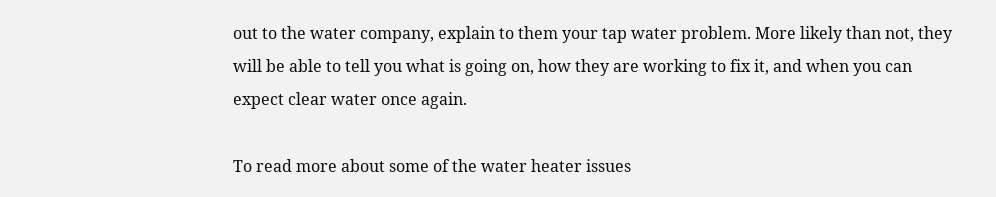out to the water company, explain to them your tap water problem. More likely than not, they will be able to tell you what is going on, how they are working to fix it, and when you can expect clear water once again.

To read more about some of the water heater issues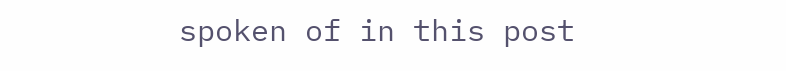spoken of in this post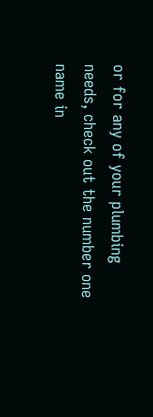or for any of your plumbing needs, check out the number one name in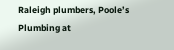Raleigh plumbers, Poole’s Plumbing at